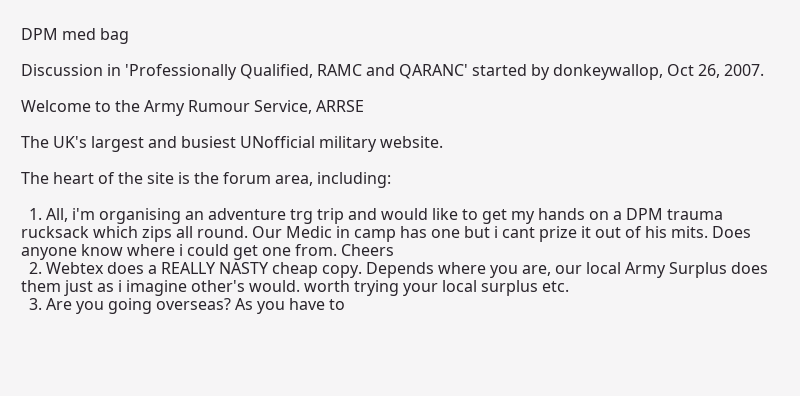DPM med bag

Discussion in 'Professionally Qualified, RAMC and QARANC' started by donkeywallop, Oct 26, 2007.

Welcome to the Army Rumour Service, ARRSE

The UK's largest and busiest UNofficial military website.

The heart of the site is the forum area, including:

  1. All, i'm organising an adventure trg trip and would like to get my hands on a DPM trauma rucksack which zips all round. Our Medic in camp has one but i cant prize it out of his mits. Does anyone know where i could get one from. Cheers
  2. Webtex does a REALLY NASTY cheap copy. Depends where you are, our local Army Surplus does them just as i imagine other's would. worth trying your local surplus etc.
  3. Are you going overseas? As you have to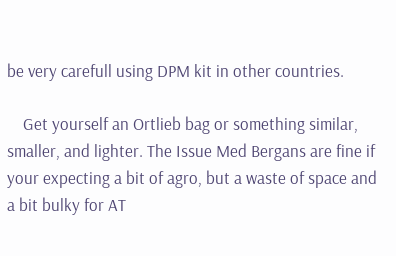be very carefull using DPM kit in other countries.

    Get yourself an Ortlieb bag or something similar, smaller, and lighter. The Issue Med Bergans are fine if your expecting a bit of agro, but a waste of space and a bit bulky for AT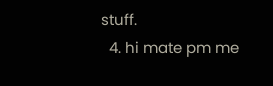stuff.
  4. hi mate pm me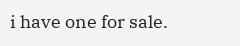i have one for sale.